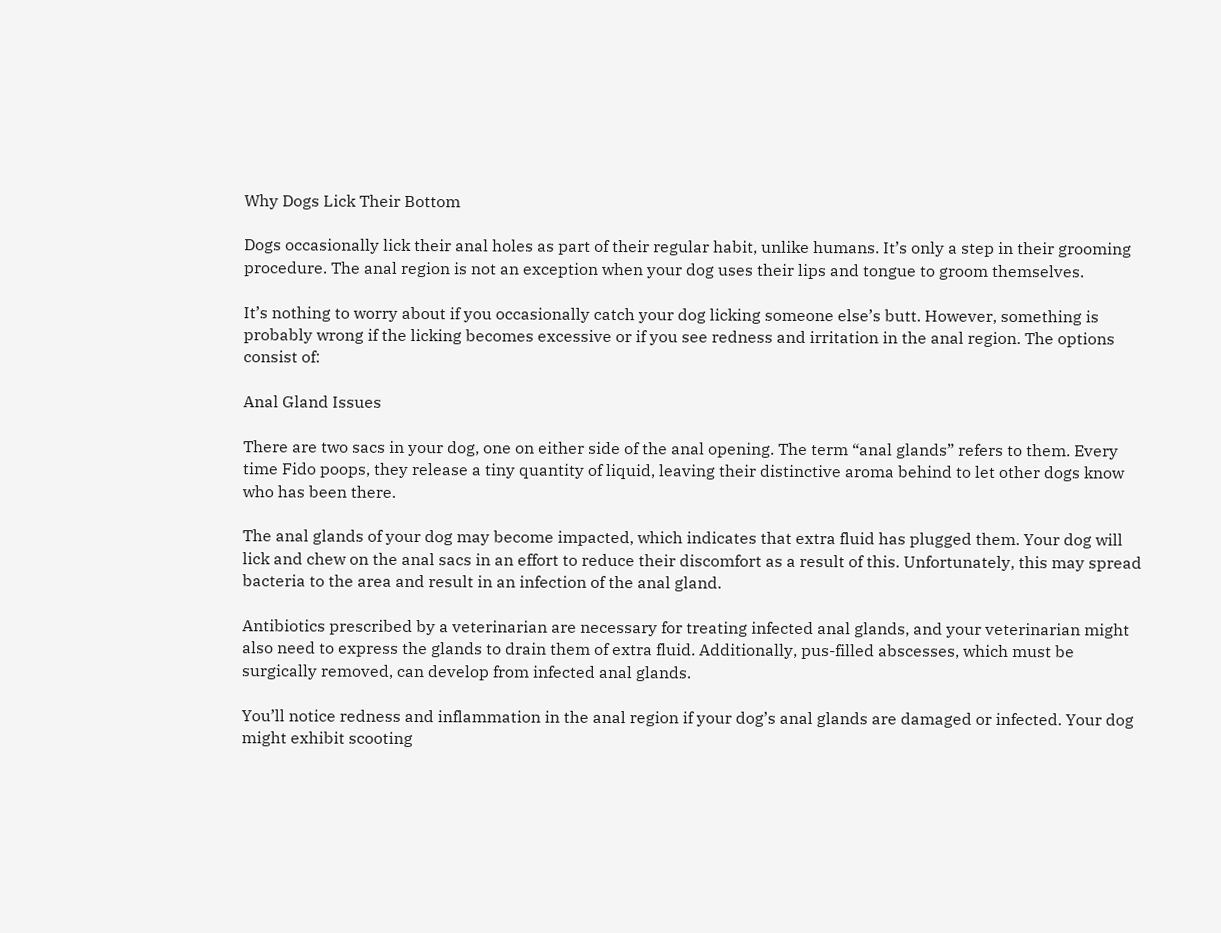Why Dogs Lick Their Bottom

Dogs occasionally lick their anal holes as part of their regular habit, unlike humans. It’s only a step in their grooming procedure. The anal region is not an exception when your dog uses their lips and tongue to groom themselves.

It’s nothing to worry about if you occasionally catch your dog licking someone else’s butt. However, something is probably wrong if the licking becomes excessive or if you see redness and irritation in the anal region. The options consist of:

Anal Gland Issues

There are two sacs in your dog, one on either side of the anal opening. The term “anal glands” refers to them. Every time Fido poops, they release a tiny quantity of liquid, leaving their distinctive aroma behind to let other dogs know who has been there.

The anal glands of your dog may become impacted, which indicates that extra fluid has plugged them. Your dog will lick and chew on the anal sacs in an effort to reduce their discomfort as a result of this. Unfortunately, this may spread bacteria to the area and result in an infection of the anal gland.

Antibiotics prescribed by a veterinarian are necessary for treating infected anal glands, and your veterinarian might also need to express the glands to drain them of extra fluid. Additionally, pus-filled abscesses, which must be surgically removed, can develop from infected anal glands.

You’ll notice redness and inflammation in the anal region if your dog’s anal glands are damaged or infected. Your dog might exhibit scooting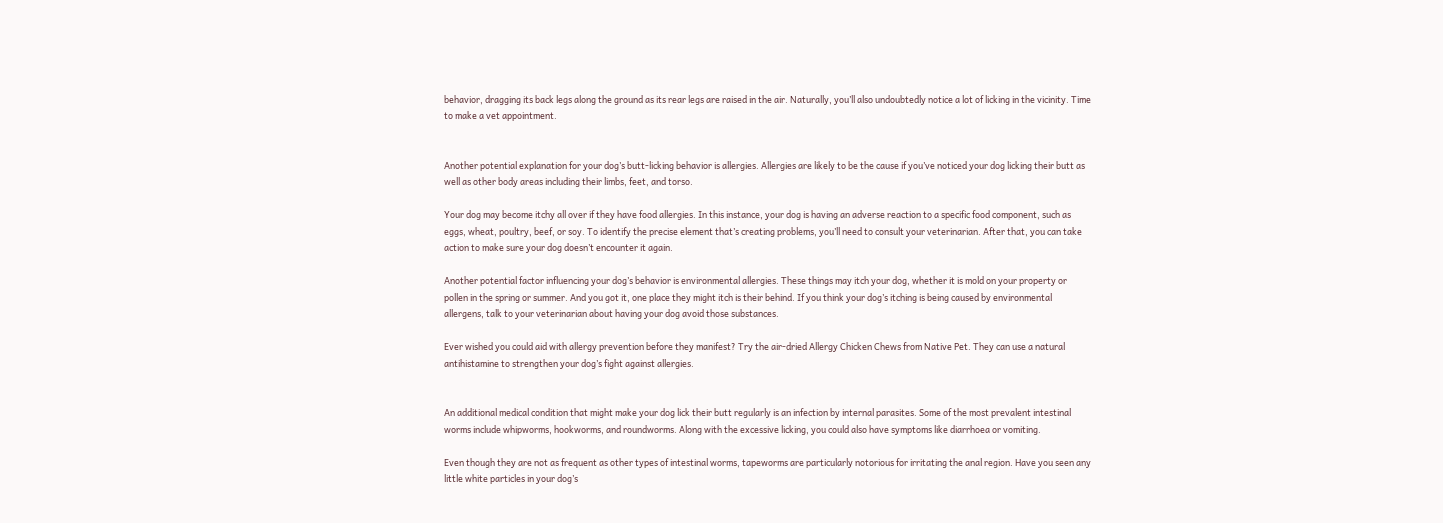behavior, dragging its back legs along the ground as its rear legs are raised in the air. Naturally, you’ll also undoubtedly notice a lot of licking in the vicinity. Time to make a vet appointment.


Another potential explanation for your dog’s butt-licking behavior is allergies. Allergies are likely to be the cause if you’ve noticed your dog licking their butt as well as other body areas including their limbs, feet, and torso.

Your dog may become itchy all over if they have food allergies. In this instance, your dog is having an adverse reaction to a specific food component, such as eggs, wheat, poultry, beef, or soy. To identify the precise element that’s creating problems, you’ll need to consult your veterinarian. After that, you can take action to make sure your dog doesn’t encounter it again.

Another potential factor influencing your dog’s behavior is environmental allergies. These things may itch your dog, whether it is mold on your property or pollen in the spring or summer. And you got it, one place they might itch is their behind. If you think your dog’s itching is being caused by environmental allergens, talk to your veterinarian about having your dog avoid those substances.

Ever wished you could aid with allergy prevention before they manifest? Try the air-dried Allergy Chicken Chews from Native Pet. They can use a natural antihistamine to strengthen your dog’s fight against allergies.


An additional medical condition that might make your dog lick their butt regularly is an infection by internal parasites. Some of the most prevalent intestinal worms include whipworms, hookworms, and roundworms. Along with the excessive licking, you could also have symptoms like diarrhoea or vomiting.

Even though they are not as frequent as other types of intestinal worms, tapeworms are particularly notorious for irritating the anal region. Have you seen any little white particles in your dog’s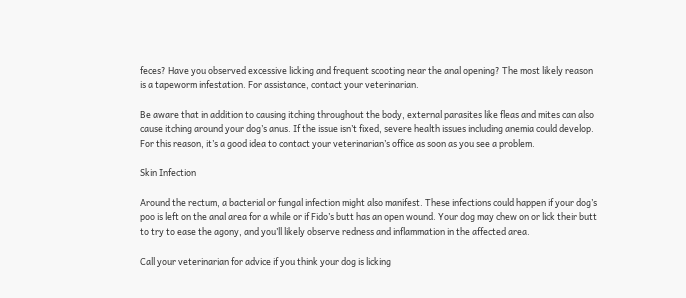feces? Have you observed excessive licking and frequent scooting near the anal opening? The most likely reason is a tapeworm infestation. For assistance, contact your veterinarian.

Be aware that in addition to causing itching throughout the body, external parasites like fleas and mites can also cause itching around your dog’s anus. If the issue isn’t fixed, severe health issues including anemia could develop. For this reason, it’s a good idea to contact your veterinarian’s office as soon as you see a problem.

Skin Infection

Around the rectum, a bacterial or fungal infection might also manifest. These infections could happen if your dog’s poo is left on the anal area for a while or if Fido’s butt has an open wound. Your dog may chew on or lick their butt to try to ease the agony, and you’ll likely observe redness and inflammation in the affected area.

Call your veterinarian for advice if you think your dog is licking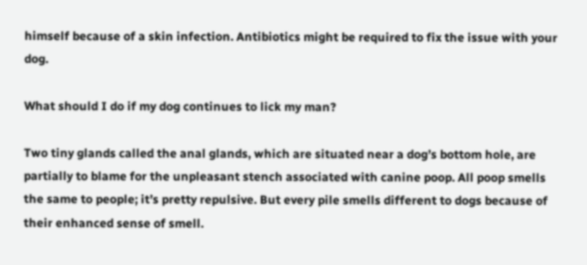himself because of a skin infection. Antibiotics might be required to fix the issue with your dog.

What should I do if my dog continues to lick my man?

Two tiny glands called the anal glands, which are situated near a dog’s bottom hole, are partially to blame for the unpleasant stench associated with canine poop. All poop smells the same to people; it’s pretty repulsive. But every pile smells different to dogs because of their enhanced sense of smell.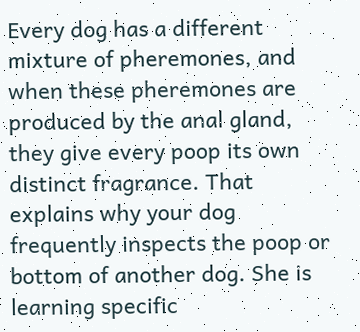Every dog has a different mixture of pheremones, and when these pheremones are produced by the anal gland, they give every poop its own distinct fragrance. That explains why your dog frequently inspects the poop or bottom of another dog. She is learning specific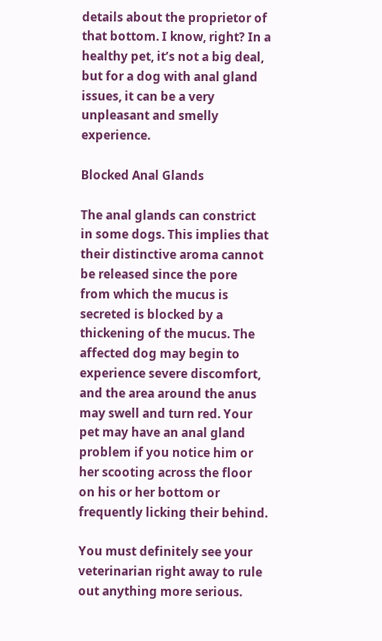details about the proprietor of that bottom. I know, right? In a healthy pet, it’s not a big deal, but for a dog with anal gland issues, it can be a very unpleasant and smelly experience.

Blocked Anal Glands

The anal glands can constrict in some dogs. This implies that their distinctive aroma cannot be released since the pore from which the mucus is secreted is blocked by a thickening of the mucus. The affected dog may begin to experience severe discomfort, and the area around the anus may swell and turn red. Your pet may have an anal gland problem if you notice him or her scooting across the floor on his or her bottom or frequently licking their behind.

You must definitely see your veterinarian right away to rule out anything more serious.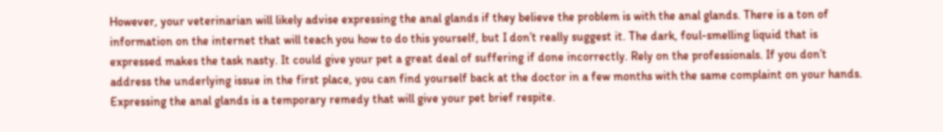However, your veterinarian will likely advise expressing the anal glands if they believe the problem is with the anal glands. There is a ton of information on the internet that will teach you how to do this yourself, but I don’t really suggest it. The dark, foul-smelling liquid that is expressed makes the task nasty. It could give your pet a great deal of suffering if done incorrectly. Rely on the professionals. If you don’t address the underlying issue in the first place, you can find yourself back at the doctor in a few months with the same complaint on your hands. Expressing the anal glands is a temporary remedy that will give your pet brief respite.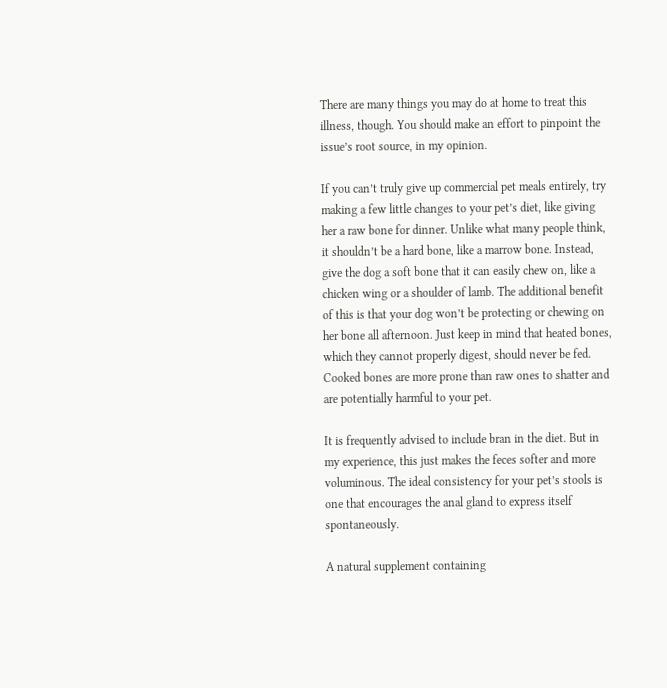There are many things you may do at home to treat this illness, though. You should make an effort to pinpoint the issue’s root source, in my opinion.

If you can’t truly give up commercial pet meals entirely, try making a few little changes to your pet’s diet, like giving her a raw bone for dinner. Unlike what many people think, it shouldn’t be a hard bone, like a marrow bone. Instead, give the dog a soft bone that it can easily chew on, like a chicken wing or a shoulder of lamb. The additional benefit of this is that your dog won’t be protecting or chewing on her bone all afternoon. Just keep in mind that heated bones, which they cannot properly digest, should never be fed. Cooked bones are more prone than raw ones to shatter and are potentially harmful to your pet.

It is frequently advised to include bran in the diet. But in my experience, this just makes the feces softer and more voluminous. The ideal consistency for your pet’s stools is one that encourages the anal gland to express itself spontaneously.

A natural supplement containing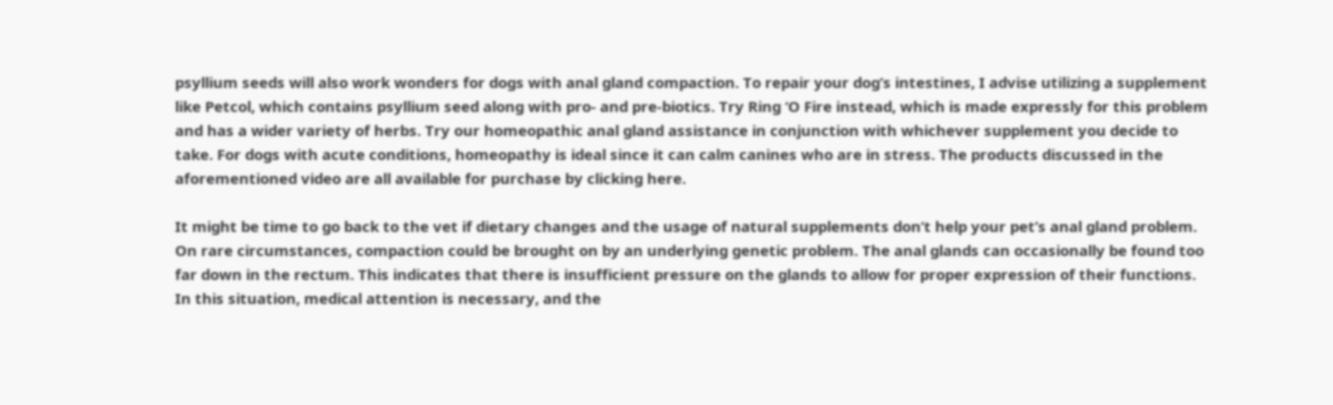psyllium seeds will also work wonders for dogs with anal gland compaction. To repair your dog’s intestines, I advise utilizing a supplement like Petcol, which contains psyllium seed along with pro- and pre-biotics. Try Ring ‘O Fire instead, which is made expressly for this problem and has a wider variety of herbs. Try our homeopathic anal gland assistance in conjunction with whichever supplement you decide to take. For dogs with acute conditions, homeopathy is ideal since it can calm canines who are in stress. The products discussed in the aforementioned video are all available for purchase by clicking here.

It might be time to go back to the vet if dietary changes and the usage of natural supplements don’t help your pet’s anal gland problem. On rare circumstances, compaction could be brought on by an underlying genetic problem. The anal glands can occasionally be found too far down in the rectum. This indicates that there is insufficient pressure on the glands to allow for proper expression of their functions. In this situation, medical attention is necessary, and the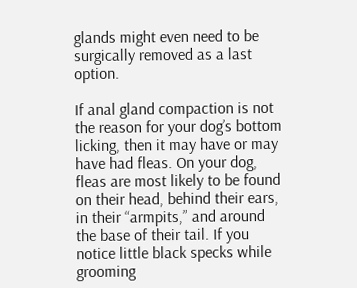glands might even need to be surgically removed as a last option.

If anal gland compaction is not the reason for your dog’s bottom licking, then it may have or may have had fleas. On your dog, fleas are most likely to be found on their head, behind their ears, in their “armpits,” and around the base of their tail. If you notice little black specks while grooming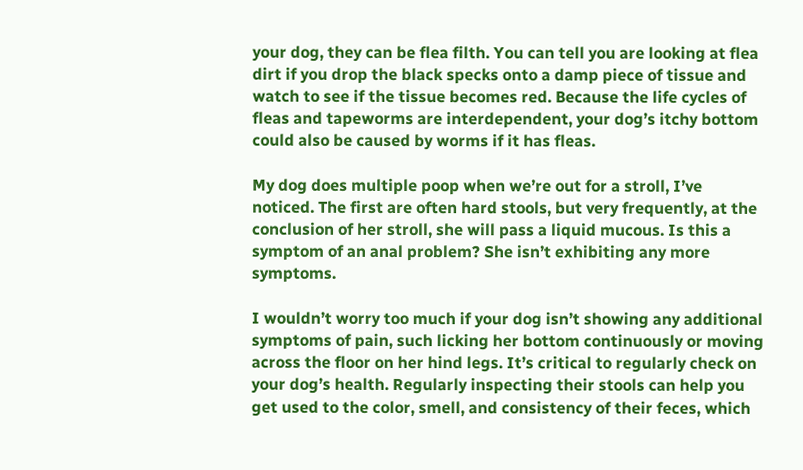your dog, they can be flea filth. You can tell you are looking at flea dirt if you drop the black specks onto a damp piece of tissue and watch to see if the tissue becomes red. Because the life cycles of fleas and tapeworms are interdependent, your dog’s itchy bottom could also be caused by worms if it has fleas.

My dog does multiple poop when we’re out for a stroll, I’ve noticed. The first are often hard stools, but very frequently, at the conclusion of her stroll, she will pass a liquid mucous. Is this a symptom of an anal problem? She isn’t exhibiting any more symptoms.

I wouldn’t worry too much if your dog isn’t showing any additional symptoms of pain, such licking her bottom continuously or moving across the floor on her hind legs. It’s critical to regularly check on your dog’s health. Regularly inspecting their stools can help you get used to the color, smell, and consistency of their feces, which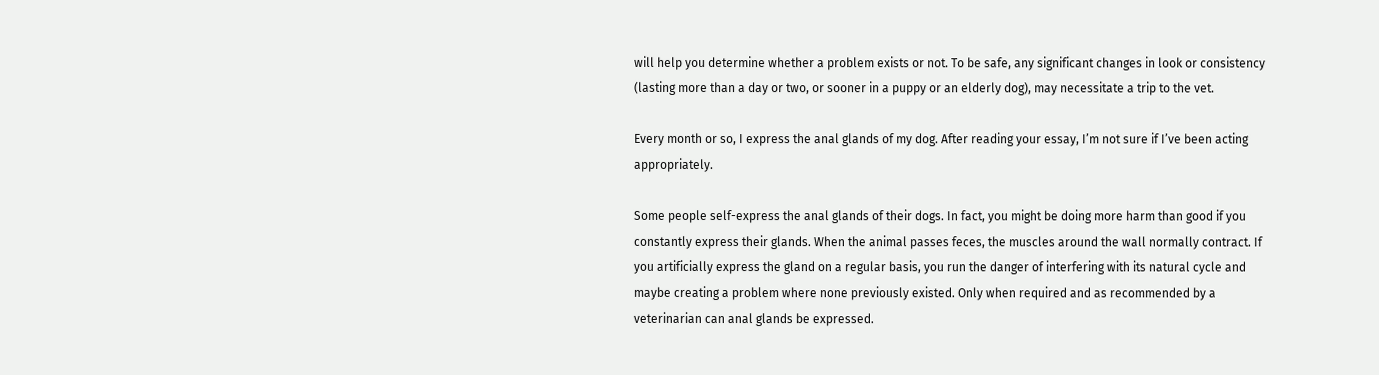will help you determine whether a problem exists or not. To be safe, any significant changes in look or consistency (lasting more than a day or two, or sooner in a puppy or an elderly dog), may necessitate a trip to the vet.

Every month or so, I express the anal glands of my dog. After reading your essay, I’m not sure if I’ve been acting appropriately.

Some people self-express the anal glands of their dogs. In fact, you might be doing more harm than good if you constantly express their glands. When the animal passes feces, the muscles around the wall normally contract. If you artificially express the gland on a regular basis, you run the danger of interfering with its natural cycle and maybe creating a problem where none previously existed. Only when required and as recommended by a veterinarian can anal glands be expressed.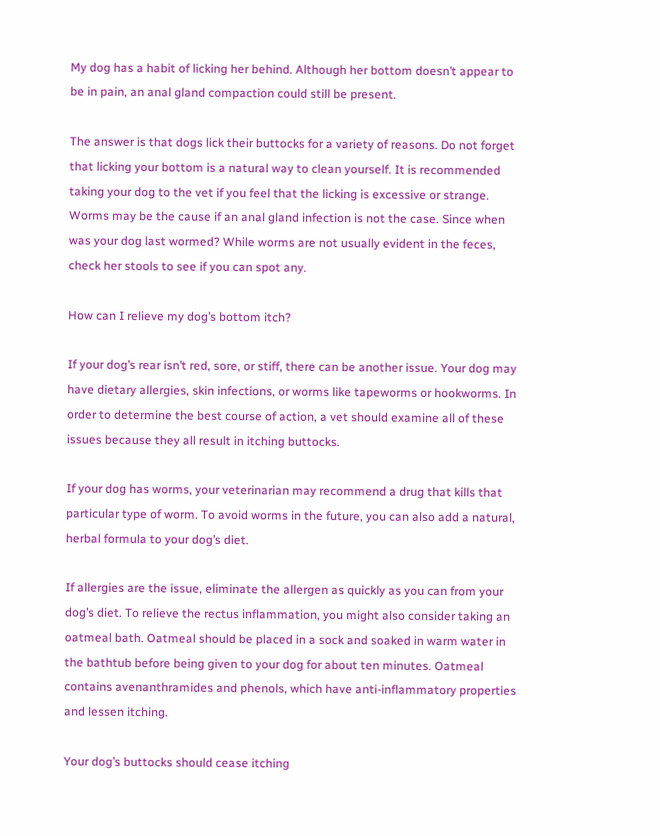My dog has a habit of licking her behind. Although her bottom doesn’t appear to be in pain, an anal gland compaction could still be present.

The answer is that dogs lick their buttocks for a variety of reasons. Do not forget that licking your bottom is a natural way to clean yourself. It is recommended taking your dog to the vet if you feel that the licking is excessive or strange. Worms may be the cause if an anal gland infection is not the case. Since when was your dog last wormed? While worms are not usually evident in the feces, check her stools to see if you can spot any.

How can I relieve my dog’s bottom itch?

If your dog’s rear isn’t red, sore, or stiff, there can be another issue. Your dog may have dietary allergies, skin infections, or worms like tapeworms or hookworms. In order to determine the best course of action, a vet should examine all of these issues because they all result in itching buttocks.

If your dog has worms, your veterinarian may recommend a drug that kills that particular type of worm. To avoid worms in the future, you can also add a natural, herbal formula to your dog’s diet.

If allergies are the issue, eliminate the allergen as quickly as you can from your dog’s diet. To relieve the rectus inflammation, you might also consider taking an oatmeal bath. Oatmeal should be placed in a sock and soaked in warm water in the bathtub before being given to your dog for about ten minutes. Oatmeal contains avenanthramides and phenols, which have anti-inflammatory properties and lessen itching.

Your dog’s buttocks should cease itching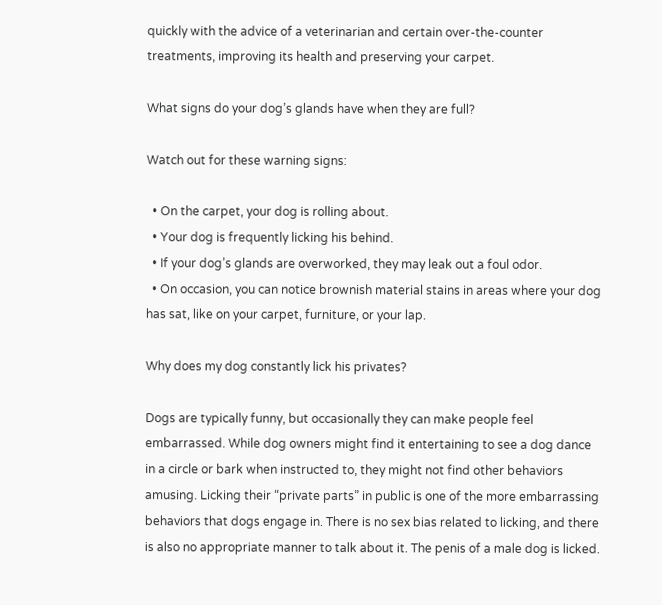quickly with the advice of a veterinarian and certain over-the-counter treatments, improving its health and preserving your carpet.

What signs do your dog’s glands have when they are full?

Watch out for these warning signs:

  • On the carpet, your dog is rolling about.
  • Your dog is frequently licking his behind.
  • If your dog’s glands are overworked, they may leak out a foul odor.
  • On occasion, you can notice brownish material stains in areas where your dog has sat, like on your carpet, furniture, or your lap.

Why does my dog constantly lick his privates?

Dogs are typically funny, but occasionally they can make people feel embarrassed. While dog owners might find it entertaining to see a dog dance in a circle or bark when instructed to, they might not find other behaviors amusing. Licking their “private parts” in public is one of the more embarrassing behaviors that dogs engage in. There is no sex bias related to licking, and there is also no appropriate manner to talk about it. The penis of a male dog is licked.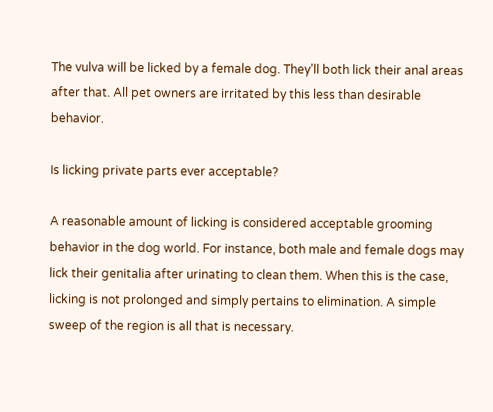The vulva will be licked by a female dog. They’ll both lick their anal areas after that. All pet owners are irritated by this less than desirable behavior.

Is licking private parts ever acceptable?

A reasonable amount of licking is considered acceptable grooming behavior in the dog world. For instance, both male and female dogs may lick their genitalia after urinating to clean them. When this is the case, licking is not prolonged and simply pertains to elimination. A simple sweep of the region is all that is necessary.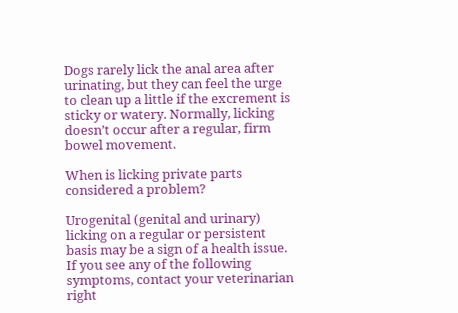Dogs rarely lick the anal area after urinating, but they can feel the urge to clean up a little if the excrement is sticky or watery. Normally, licking doesn’t occur after a regular, firm bowel movement.

When is licking private parts considered a problem?

Urogenital (genital and urinary) licking on a regular or persistent basis may be a sign of a health issue. If you see any of the following symptoms, contact your veterinarian right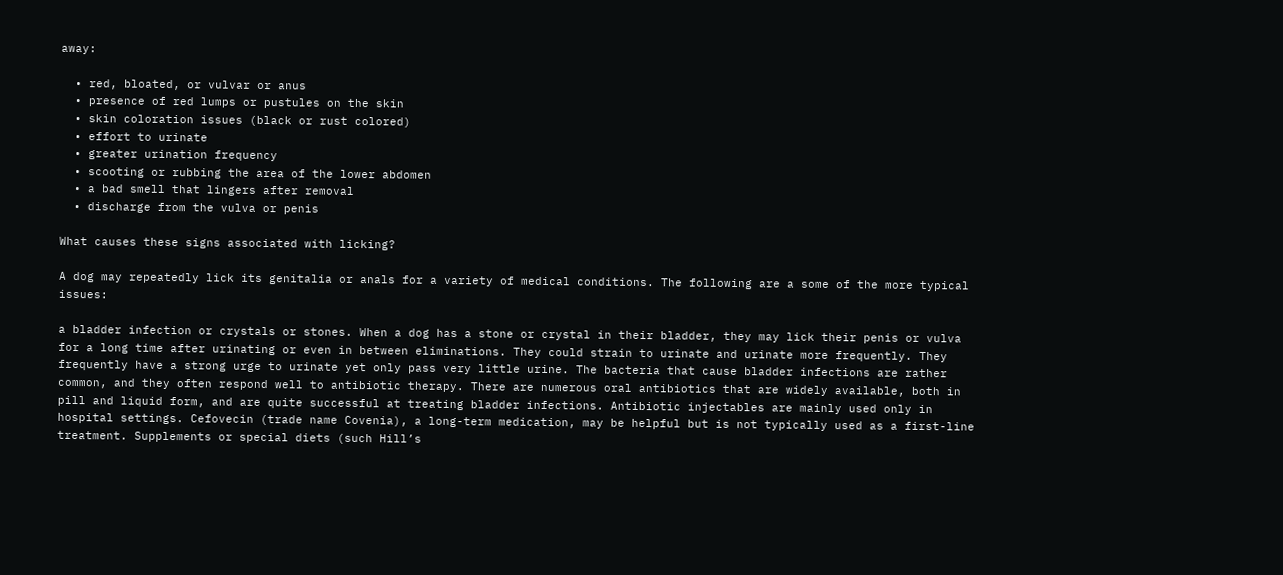away:

  • red, bloated, or vulvar or anus
  • presence of red lumps or pustules on the skin
  • skin coloration issues (black or rust colored)
  • effort to urinate
  • greater urination frequency
  • scooting or rubbing the area of the lower abdomen
  • a bad smell that lingers after removal
  • discharge from the vulva or penis

What causes these signs associated with licking?

A dog may repeatedly lick its genitalia or anals for a variety of medical conditions. The following are a some of the more typical issues:

a bladder infection or crystals or stones. When a dog has a stone or crystal in their bladder, they may lick their penis or vulva for a long time after urinating or even in between eliminations. They could strain to urinate and urinate more frequently. They frequently have a strong urge to urinate yet only pass very little urine. The bacteria that cause bladder infections are rather common, and they often respond well to antibiotic therapy. There are numerous oral antibiotics that are widely available, both in pill and liquid form, and are quite successful at treating bladder infections. Antibiotic injectables are mainly used only in hospital settings. Cefovecin (trade name Covenia), a long-term medication, may be helpful but is not typically used as a first-line treatment. Supplements or special diets (such Hill’s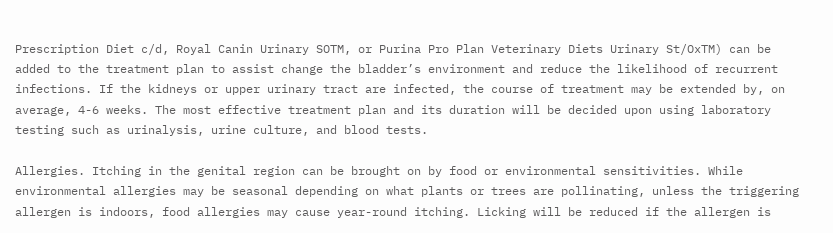Prescription Diet c/d, Royal Canin Urinary SOTM, or Purina Pro Plan Veterinary Diets Urinary St/OxTM) can be added to the treatment plan to assist change the bladder’s environment and reduce the likelihood of recurrent infections. If the kidneys or upper urinary tract are infected, the course of treatment may be extended by, on average, 4-6 weeks. The most effective treatment plan and its duration will be decided upon using laboratory testing such as urinalysis, urine culture, and blood tests.

Allergies. Itching in the genital region can be brought on by food or environmental sensitivities. While environmental allergies may be seasonal depending on what plants or trees are pollinating, unless the triggering allergen is indoors, food allergies may cause year-round itching. Licking will be reduced if the allergen is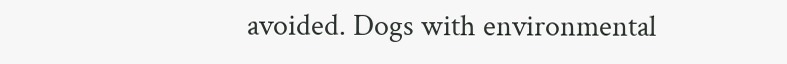avoided. Dogs with environmental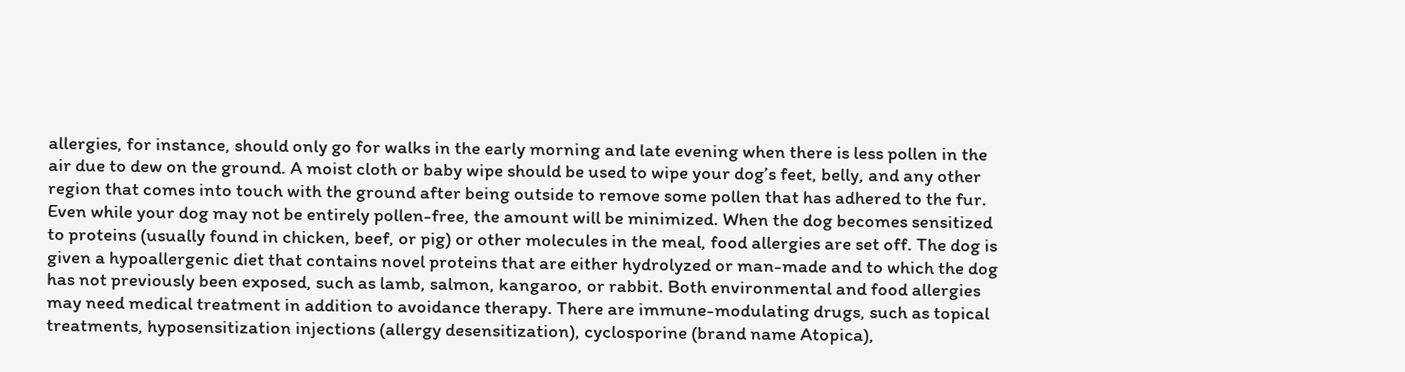allergies, for instance, should only go for walks in the early morning and late evening when there is less pollen in the air due to dew on the ground. A moist cloth or baby wipe should be used to wipe your dog’s feet, belly, and any other region that comes into touch with the ground after being outside to remove some pollen that has adhered to the fur. Even while your dog may not be entirely pollen-free, the amount will be minimized. When the dog becomes sensitized to proteins (usually found in chicken, beef, or pig) or other molecules in the meal, food allergies are set off. The dog is given a hypoallergenic diet that contains novel proteins that are either hydrolyzed or man-made and to which the dog has not previously been exposed, such as lamb, salmon, kangaroo, or rabbit. Both environmental and food allergies may need medical treatment in addition to avoidance therapy. There are immune-modulating drugs, such as topical treatments, hyposensitization injections (allergy desensitization), cyclosporine (brand name Atopica),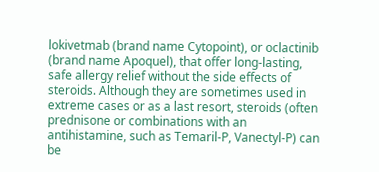lokivetmab (brand name Cytopoint), or oclactinib (brand name Apoquel), that offer long-lasting, safe allergy relief without the side effects of steroids. Although they are sometimes used in extreme cases or as a last resort, steroids (often prednisone or combinations with an antihistamine, such as Temaril-P, Vanectyl-P) can be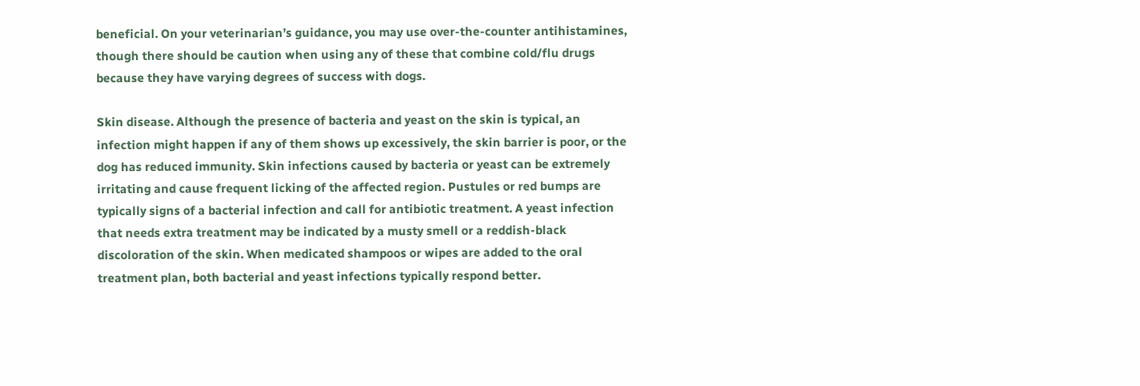beneficial. On your veterinarian’s guidance, you may use over-the-counter antihistamines, though there should be caution when using any of these that combine cold/flu drugs because they have varying degrees of success with dogs.

Skin disease. Although the presence of bacteria and yeast on the skin is typical, an infection might happen if any of them shows up excessively, the skin barrier is poor, or the dog has reduced immunity. Skin infections caused by bacteria or yeast can be extremely irritating and cause frequent licking of the affected region. Pustules or red bumps are typically signs of a bacterial infection and call for antibiotic treatment. A yeast infection that needs extra treatment may be indicated by a musty smell or a reddish-black discoloration of the skin. When medicated shampoos or wipes are added to the oral treatment plan, both bacterial and yeast infections typically respond better.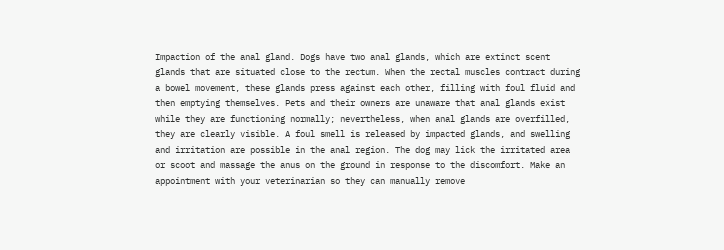Impaction of the anal gland. Dogs have two anal glands, which are extinct scent glands that are situated close to the rectum. When the rectal muscles contract during a bowel movement, these glands press against each other, filling with foul fluid and then emptying themselves. Pets and their owners are unaware that anal glands exist while they are functioning normally; nevertheless, when anal glands are overfilled, they are clearly visible. A foul smell is released by impacted glands, and swelling and irritation are possible in the anal region. The dog may lick the irritated area or scoot and massage the anus on the ground in response to the discomfort. Make an appointment with your veterinarian so they can manually remove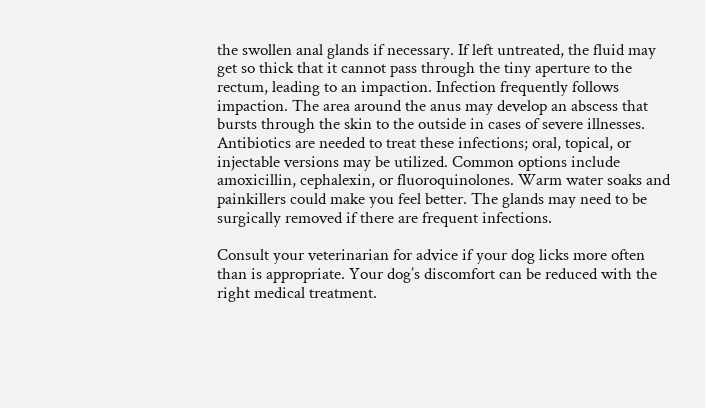the swollen anal glands if necessary. If left untreated, the fluid may get so thick that it cannot pass through the tiny aperture to the rectum, leading to an impaction. Infection frequently follows impaction. The area around the anus may develop an abscess that bursts through the skin to the outside in cases of severe illnesses. Antibiotics are needed to treat these infections; oral, topical, or injectable versions may be utilized. Common options include amoxicillin, cephalexin, or fluoroquinolones. Warm water soaks and painkillers could make you feel better. The glands may need to be surgically removed if there are frequent infections.

Consult your veterinarian for advice if your dog licks more often than is appropriate. Your dog’s discomfort can be reduced with the right medical treatment.